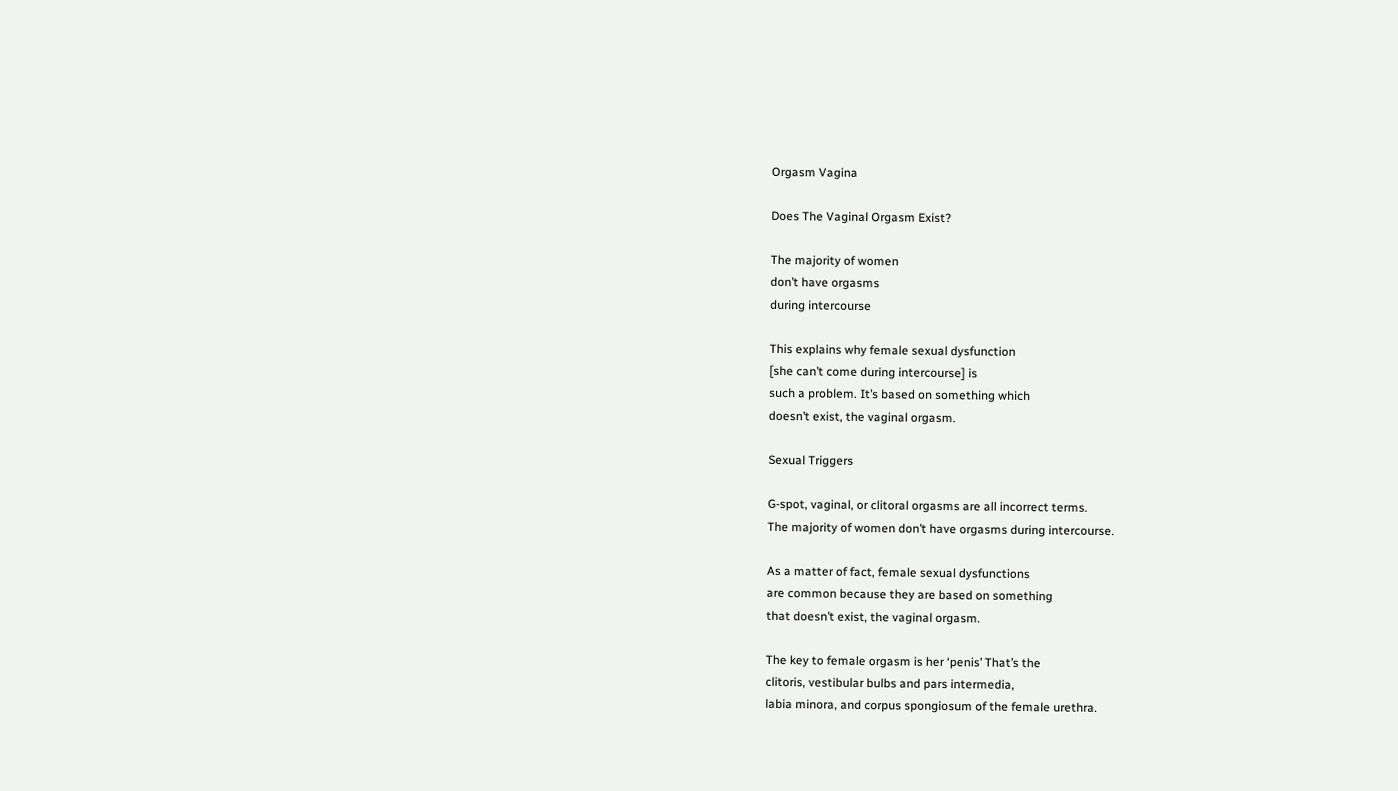Orgasm Vagina

Does The Vaginal Orgasm Exist?

The majority of women
don’t have orgasms
during intercourse

This explains why female sexual dysfunction
[she can’t come during intercourse] is
such a problem. It’s based on something which
doesn’t exist, the vaginal orgasm.

Sexual Triggers

G-spot, vaginal, or clitoral orgasms are all incorrect terms.
The majority of women don’t have orgasms during intercourse.

As a matter of fact, female sexual dysfunctions
are common because they are based on something
that doesn’t exist, the vaginal orgasm.

The key to female orgasm is her ‘penis’ That’s the
clitoris, vestibular bulbs and pars intermedia,
labia minora, and corpus spongiosum of the female urethra.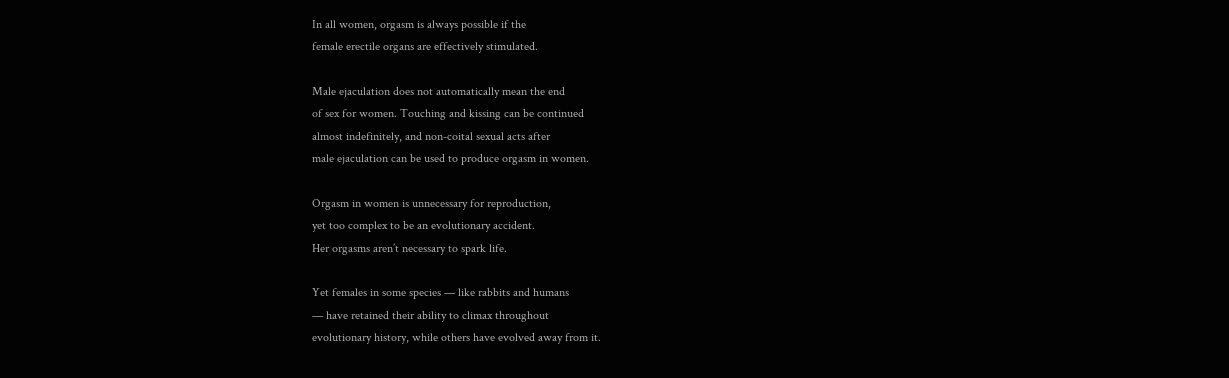In all women, orgasm is always possible if the
female erectile organs are effectively stimulated.

Male ejaculation does not automatically mean the end
of sex for women. Touching and kissing can be continued
almost indefinitely, and non-coital sexual acts after
male ejaculation can be used to produce orgasm in women.

Orgasm in women is unnecessary for reproduction,
yet too complex to be an evolutionary accident.
Her orgasms aren’t necessary to spark life.

Yet females in some species — like rabbits and humans
— have retained their ability to climax throughout
evolutionary history, while others have evolved away from it.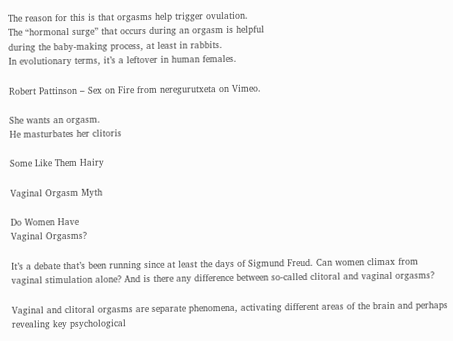The reason for this is that orgasms help trigger ovulation.
The “hormonal surge” that occurs during an orgasm is helpful
during the baby-making process, at least in rabbits.
In evolutionary terms, it’s a leftover in human females.

Robert Pattinson – Sex on Fire from neregurutxeta on Vimeo.

She wants an orgasm.
He masturbates her clitoris

Some Like Them Hairy

Vaginal Orgasm Myth

Do Women Have
Vaginal Orgasms?

It’s a debate that’s been running since at least the days of Sigmund Freud. Can women climax from vaginal stimulation alone? And is there any difference between so-called clitoral and vaginal orgasms?

Vaginal and clitoral orgasms are separate phenomena, activating different areas of the brain and perhaps revealing key psychological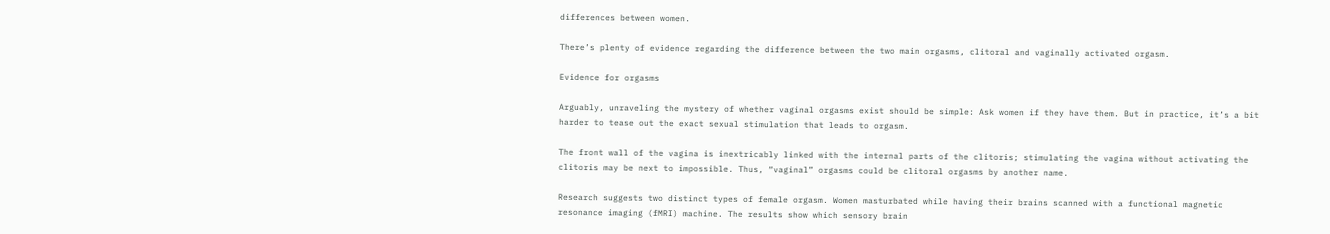differences between women.

There’s plenty of evidence regarding the difference between the two main orgasms, clitoral and vaginally activated orgasm.

Evidence for orgasms

Arguably, unraveling the mystery of whether vaginal orgasms exist should be simple: Ask women if they have them. But in practice, it’s a bit harder to tease out the exact sexual stimulation that leads to orgasm.

The front wall of the vagina is inextricably linked with the internal parts of the clitoris; stimulating the vagina without activating the clitoris may be next to impossible. Thus, “vaginal” orgasms could be clitoral orgasms by another name.

Research suggests two distinct types of female orgasm. Women masturbated while having their brains scanned with a functional magnetic resonance imaging (fMRI) machine. The results show which sensory brain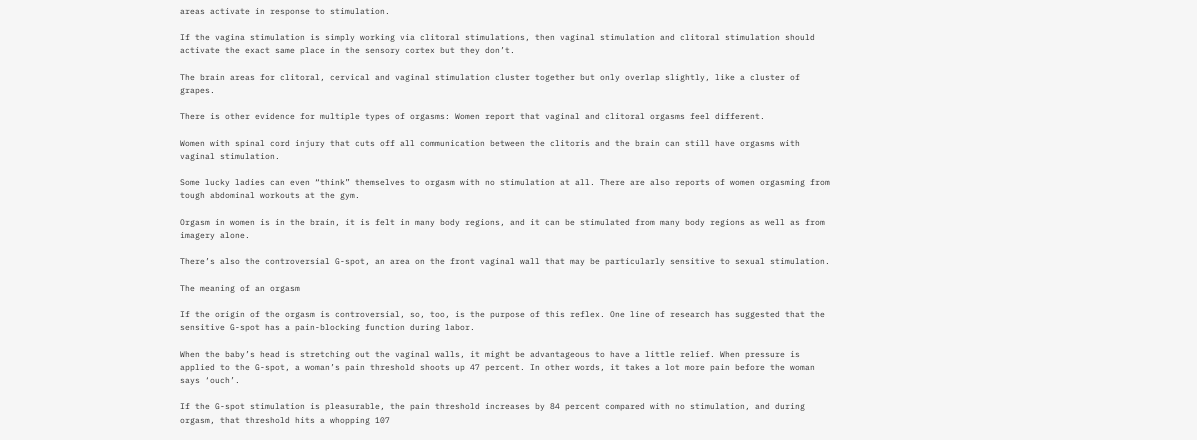areas activate in response to stimulation.

If the vagina stimulation is simply working via clitoral stimulations, then vaginal stimulation and clitoral stimulation should activate the exact same place in the sensory cortex but they don’t.

The brain areas for clitoral, cervical and vaginal stimulation cluster together but only overlap slightly, like a cluster of grapes.

There is other evidence for multiple types of orgasms: Women report that vaginal and clitoral orgasms feel different.

Women with spinal cord injury that cuts off all communication between the clitoris and the brain can still have orgasms with vaginal stimulation.

Some lucky ladies can even “think” themselves to orgasm with no stimulation at all. There are also reports of women orgasming from tough abdominal workouts at the gym.

Orgasm in women is in the brain, it is felt in many body regions, and it can be stimulated from many body regions as well as from imagery alone.

There’s also the controversial G-spot, an area on the front vaginal wall that may be particularly sensitive to sexual stimulation.

The meaning of an orgasm

If the origin of the orgasm is controversial, so, too, is the purpose of this reflex. One line of research has suggested that the sensitive G-spot has a pain-blocking function during labor.

When the baby’s head is stretching out the vaginal walls, it might be advantageous to have a little relief. When pressure is applied to the G-spot, a woman’s pain threshold shoots up 47 percent. In other words, it takes a lot more pain before the woman says ‘ouch’.

If the G-spot stimulation is pleasurable, the pain threshold increases by 84 percent compared with no stimulation, and during orgasm, that threshold hits a whopping 107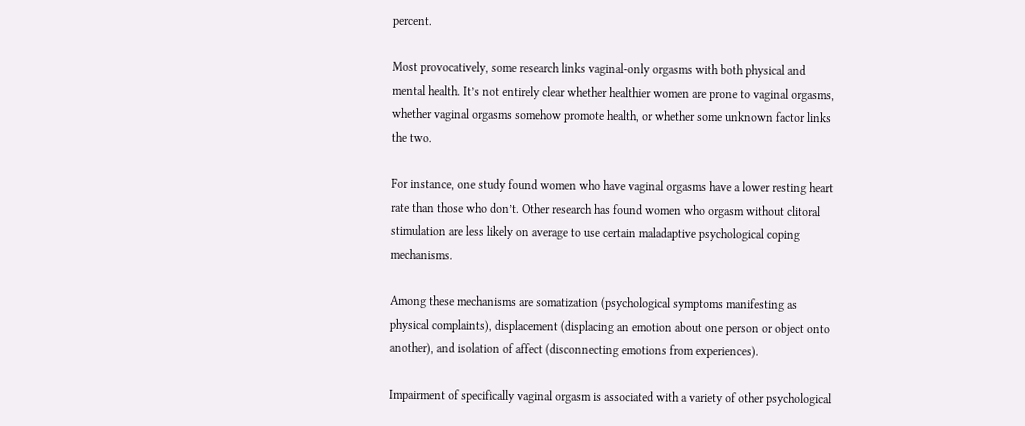percent.

Most provocatively, some research links vaginal-only orgasms with both physical and mental health. It’s not entirely clear whether healthier women are prone to vaginal orgasms, whether vaginal orgasms somehow promote health, or whether some unknown factor links the two.

For instance, one study found women who have vaginal orgasms have a lower resting heart rate than those who don’t. Other research has found women who orgasm without clitoral stimulation are less likely on average to use certain maladaptive psychological coping mechanisms.

Among these mechanisms are somatization (psychological symptoms manifesting as physical complaints), displacement (displacing an emotion about one person or object onto another), and isolation of affect (disconnecting emotions from experiences).

Impairment of specifically vaginal orgasm is associated with a variety of other psychological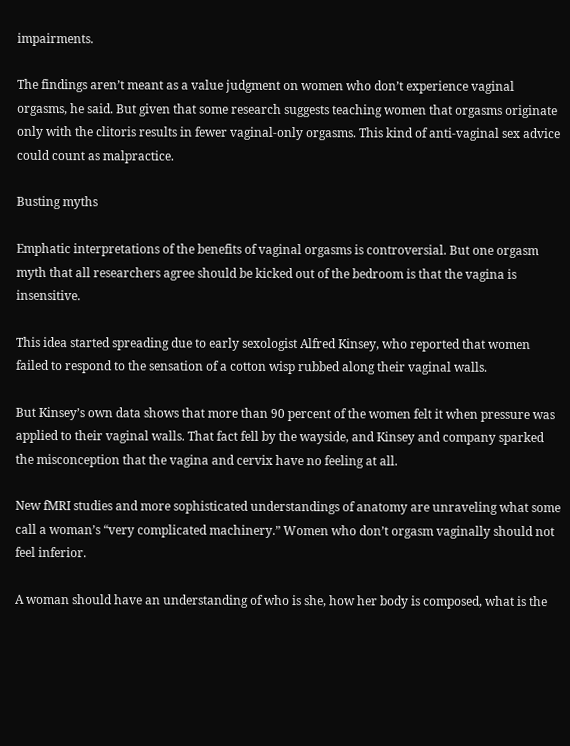impairments.

The findings aren’t meant as a value judgment on women who don’t experience vaginal orgasms, he said. But given that some research suggests teaching women that orgasms originate only with the clitoris results in fewer vaginal-only orgasms. This kind of anti-vaginal sex advice could count as malpractice.

Busting myths

Emphatic interpretations of the benefits of vaginal orgasms is controversial. But one orgasm myth that all researchers agree should be kicked out of the bedroom is that the vagina is insensitive.

This idea started spreading due to early sexologist Alfred Kinsey, who reported that women failed to respond to the sensation of a cotton wisp rubbed along their vaginal walls.

But Kinsey’s own data shows that more than 90 percent of the women felt it when pressure was applied to their vaginal walls. That fact fell by the wayside, and Kinsey and company sparked the misconception that the vagina and cervix have no feeling at all.

New fMRI studies and more sophisticated understandings of anatomy are unraveling what some call a woman’s “very complicated machinery.” Women who don’t orgasm vaginally should not feel inferior.

A woman should have an understanding of who is she, how her body is composed, what is the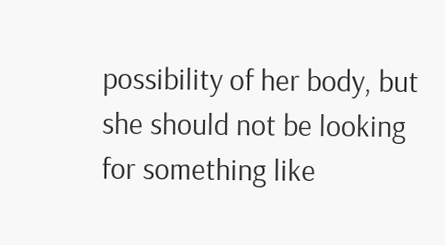possibility of her body, but she should not be looking for something like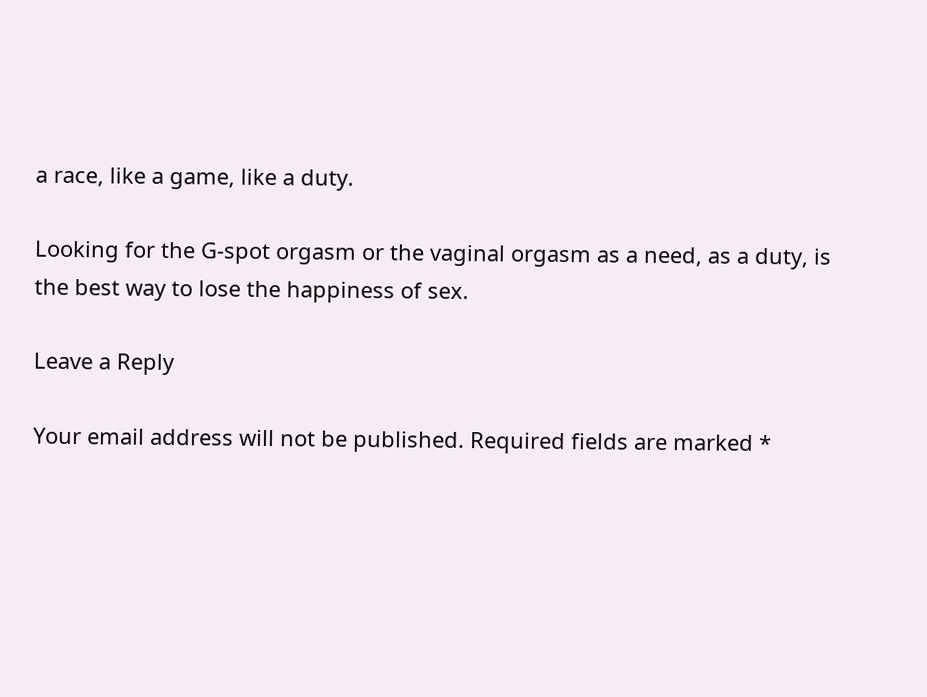a race, like a game, like a duty.

Looking for the G-spot orgasm or the vaginal orgasm as a need, as a duty, is the best way to lose the happiness of sex.

Leave a Reply

Your email address will not be published. Required fields are marked *